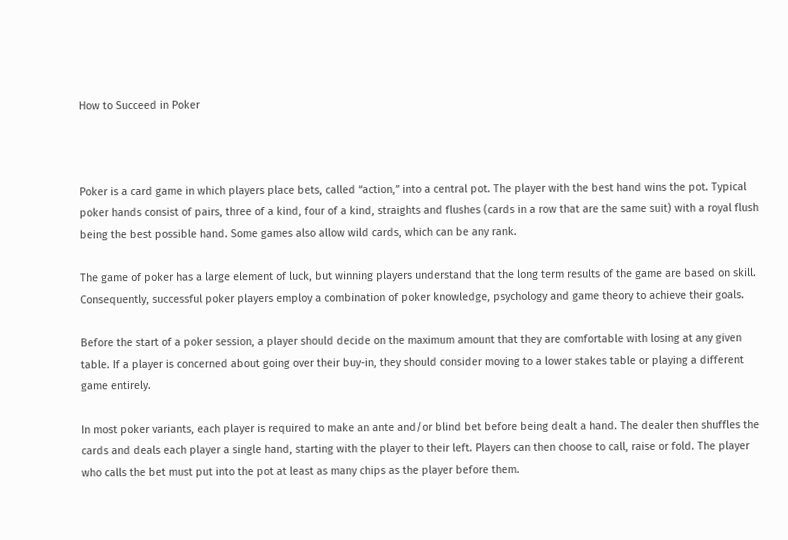How to Succeed in Poker



Poker is a card game in which players place bets, called “action,” into a central pot. The player with the best hand wins the pot. Typical poker hands consist of pairs, three of a kind, four of a kind, straights and flushes (cards in a row that are the same suit) with a royal flush being the best possible hand. Some games also allow wild cards, which can be any rank.

The game of poker has a large element of luck, but winning players understand that the long term results of the game are based on skill. Consequently, successful poker players employ a combination of poker knowledge, psychology and game theory to achieve their goals.

Before the start of a poker session, a player should decide on the maximum amount that they are comfortable with losing at any given table. If a player is concerned about going over their buy-in, they should consider moving to a lower stakes table or playing a different game entirely.

In most poker variants, each player is required to make an ante and/or blind bet before being dealt a hand. The dealer then shuffles the cards and deals each player a single hand, starting with the player to their left. Players can then choose to call, raise or fold. The player who calls the bet must put into the pot at least as many chips as the player before them.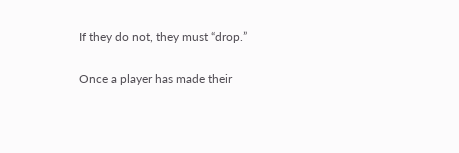If they do not, they must “drop.”

Once a player has made their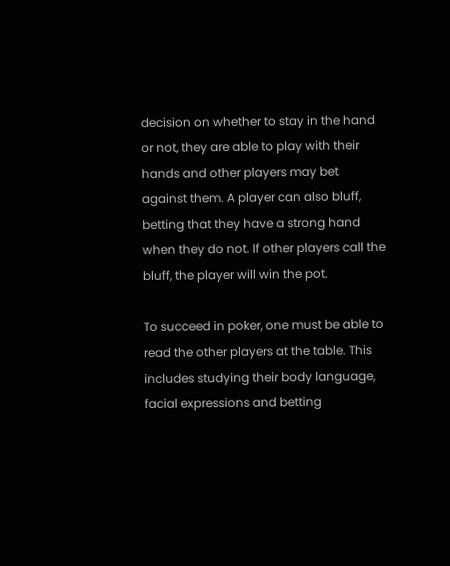decision on whether to stay in the hand or not, they are able to play with their hands and other players may bet against them. A player can also bluff, betting that they have a strong hand when they do not. If other players call the bluff, the player will win the pot.

To succeed in poker, one must be able to read the other players at the table. This includes studying their body language, facial expressions and betting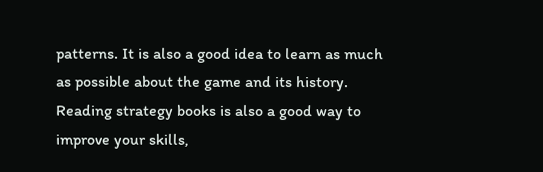patterns. It is also a good idea to learn as much as possible about the game and its history. Reading strategy books is also a good way to improve your skills,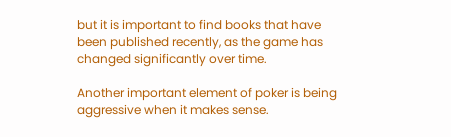but it is important to find books that have been published recently, as the game has changed significantly over time.

Another important element of poker is being aggressive when it makes sense.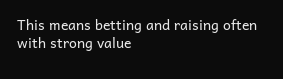This means betting and raising often with strong value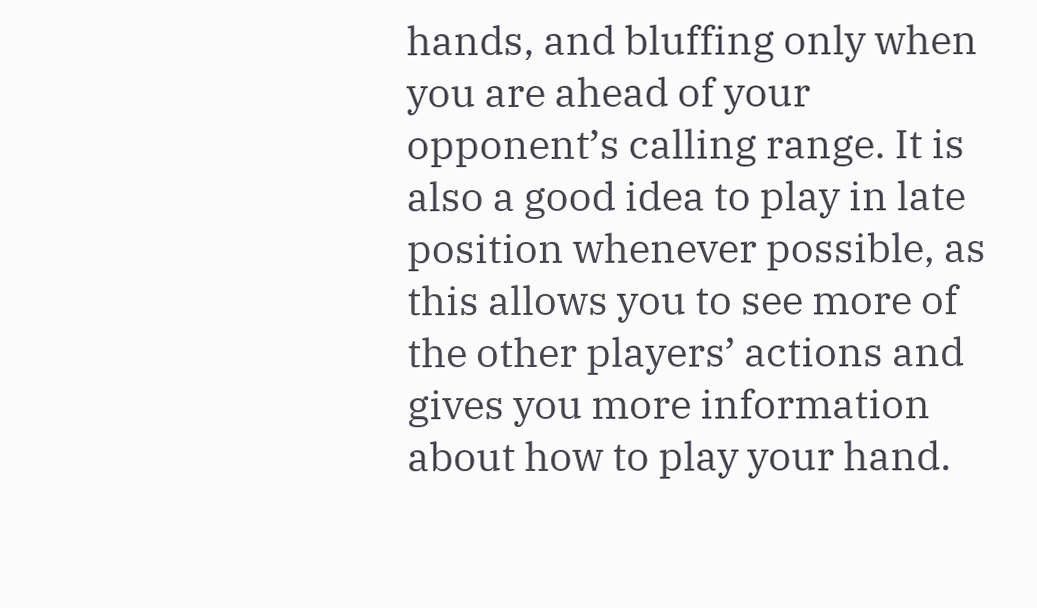hands, and bluffing only when you are ahead of your opponent’s calling range. It is also a good idea to play in late position whenever possible, as this allows you to see more of the other players’ actions and gives you more information about how to play your hand.